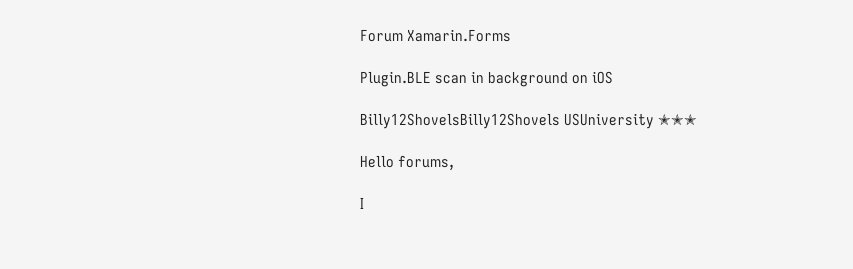Forum Xamarin.Forms

Plugin.BLE scan in background on iOS

Billy12ShovelsBilly12Shovels USUniversity ✭✭✭

Hello forums,

I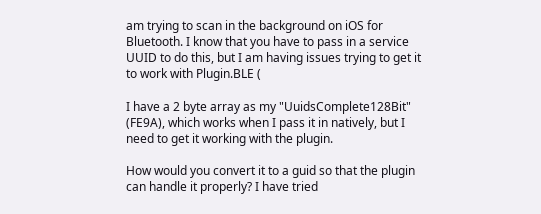am trying to scan in the background on iOS for Bluetooth. I know that you have to pass in a service UUID to do this, but I am having issues trying to get it to work with Plugin.BLE (

I have a 2 byte array as my "UuidsComplete128Bit" (FE9A), which works when I pass it in natively, but I need to get it working with the plugin.

How would you convert it to a guid so that the plugin can handle it properly? I have tried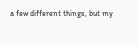a few different things, but my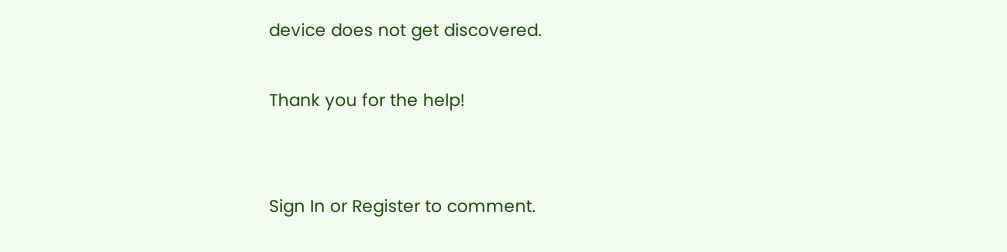device does not get discovered.

Thank you for the help!


Sign In or Register to comment.